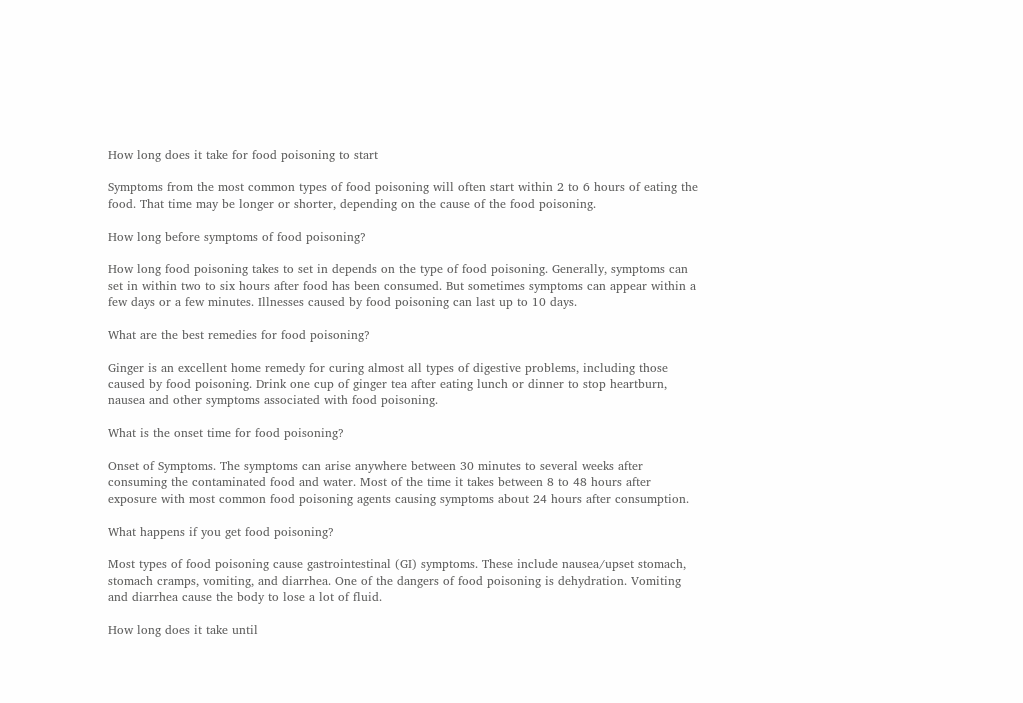How long does it take for food poisoning to start

Symptoms from the most common types of food poisoning will often start within 2 to 6 hours of eating the food. That time may be longer or shorter, depending on the cause of the food poisoning.

How long before symptoms of food poisoning?

How long food poisoning takes to set in depends on the type of food poisoning. Generally, symptoms can set in within two to six hours after food has been consumed. But sometimes symptoms can appear within a few days or a few minutes. Illnesses caused by food poisoning can last up to 10 days.

What are the best remedies for food poisoning?

Ginger is an excellent home remedy for curing almost all types of digestive problems, including those caused by food poisoning. Drink one cup of ginger tea after eating lunch or dinner to stop heartburn, nausea and other symptoms associated with food poisoning.

What is the onset time for food poisoning?

Onset of Symptoms. The symptoms can arise anywhere between 30 minutes to several weeks after consuming the contaminated food and water. Most of the time it takes between 8 to 48 hours after exposure with most common food poisoning agents causing symptoms about 24 hours after consumption.

What happens if you get food poisoning?

Most types of food poisoning cause gastrointestinal (GI) symptoms. These include nausea/upset stomach, stomach cramps, vomiting, and diarrhea. One of the dangers of food poisoning is dehydration. Vomiting and diarrhea cause the body to lose a lot of fluid.

How long does it take until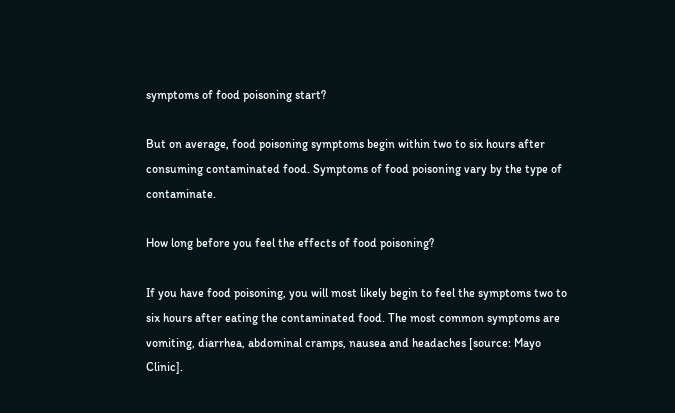symptoms of food poisoning start?

But on average, food poisoning symptoms begin within two to six hours after consuming contaminated food. Symptoms of food poisoning vary by the type of contaminate.

How long before you feel the effects of food poisoning?

If you have food poisoning, you will most likely begin to feel the symptoms two to six hours after eating the contaminated food. The most common symptoms are vomiting, diarrhea, abdominal cramps, nausea and headaches [source: Mayo Clinic].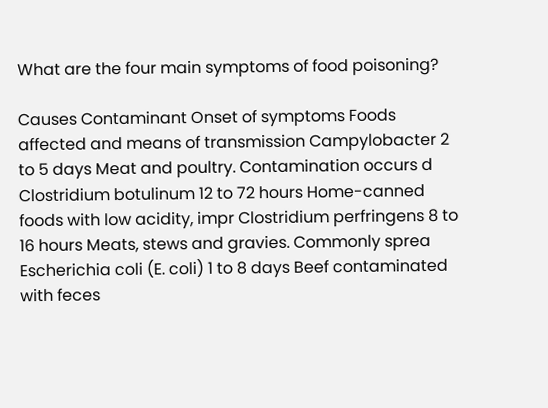What are the four main symptoms of food poisoning?

Causes Contaminant Onset of symptoms Foods affected and means of transmission Campylobacter 2 to 5 days Meat and poultry. Contamination occurs d Clostridium botulinum 12 to 72 hours Home-canned foods with low acidity, impr Clostridium perfringens 8 to 16 hours Meats, stews and gravies. Commonly sprea Escherichia coli (E. coli) 1 to 8 days Beef contaminated with feces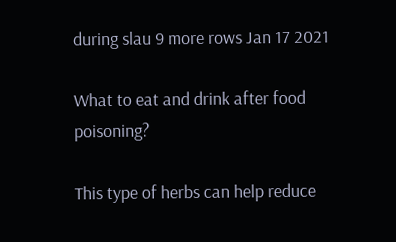during slau 9 more rows Jan 17 2021

What to eat and drink after food poisoning?

This type of herbs can help reduce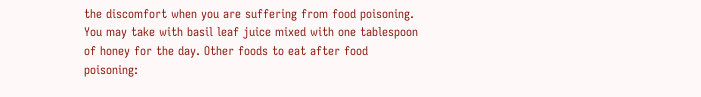the discomfort when you are suffering from food poisoning. You may take with basil leaf juice mixed with one tablespoon of honey for the day. Other foods to eat after food poisoning: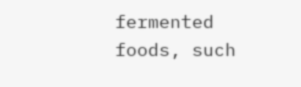fermented foods, such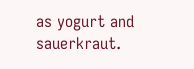as yogurt and sauerkraut.